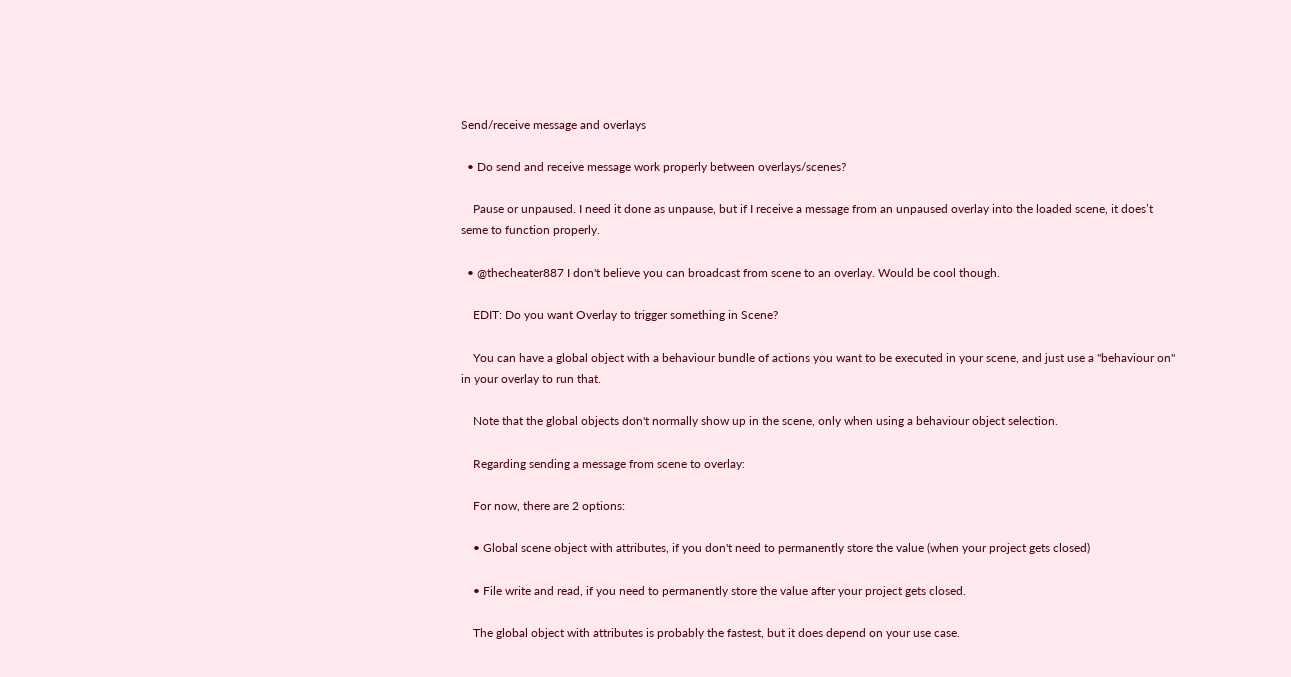Send/receive message and overlays

  • Do send and receive message work properly between overlays/scenes?

    Pause or unpaused. I need it done as unpause, but if I receive a message from an unpaused overlay into the loaded scene, it does’t seme to function properly.

  • @thecheater887 I don't believe you can broadcast from scene to an overlay. Would be cool though.

    EDIT: Do you want Overlay to trigger something in Scene?

    You can have a global object with a behaviour bundle of actions you want to be executed in your scene, and just use a "behaviour on" in your overlay to run that.

    Note that the global objects don't normally show up in the scene, only when using a behaviour object selection.

    Regarding sending a message from scene to overlay:

    For now, there are 2 options:

    • Global scene object with attributes, if you don't need to permanently store the value (when your project gets closed)

    • File write and read, if you need to permanently store the value after your project gets closed.

    The global object with attributes is probably the fastest, but it does depend on your use case.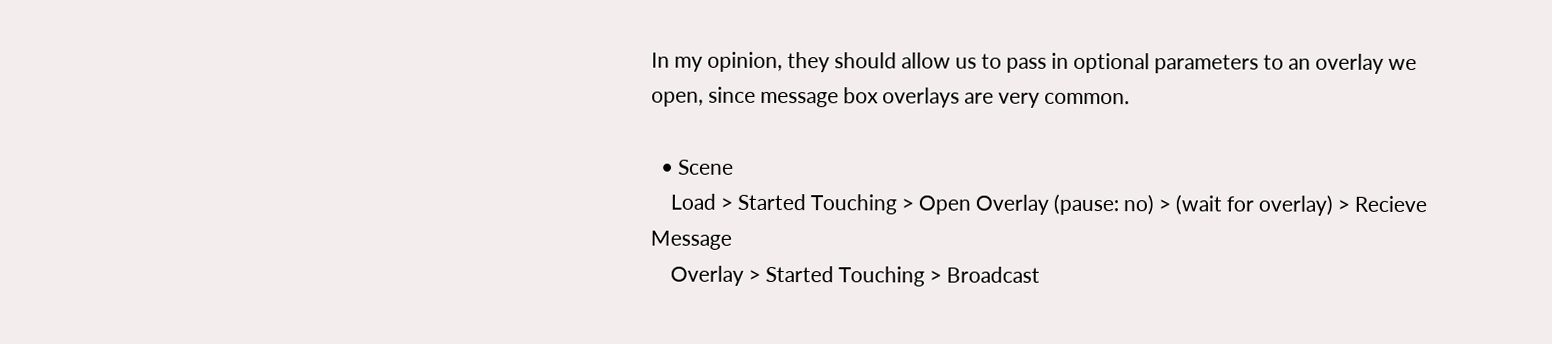In my opinion, they should allow us to pass in optional parameters to an overlay we open, since message box overlays are very common.

  • Scene
    Load > Started Touching > Open Overlay (pause: no) > (wait for overlay) > Recieve Message
    Overlay > Started Touching > Broadcast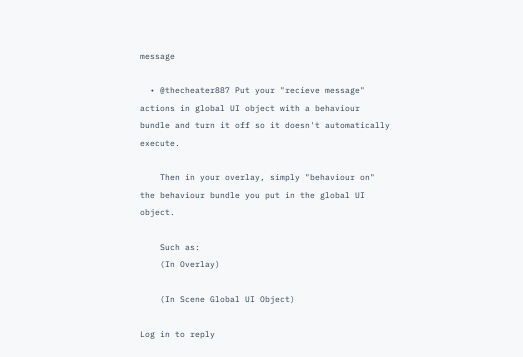message

  • @thecheater887 Put your "recieve message" actions in global UI object with a behaviour bundle and turn it off so it doesn't automatically execute.

    Then in your overlay, simply "behaviour on" the behaviour bundle you put in the global UI object.

    Such as:
    (In Overlay)

    (In Scene Global UI Object)

Log in to reply